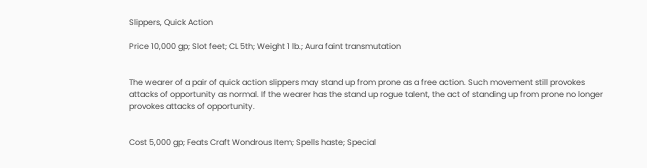Slippers, Quick Action

Price 10,000 gp; Slot feet; CL 5th; Weight 1 lb.; Aura faint transmutation


The wearer of a pair of quick action slippers may stand up from prone as a free action. Such movement still provokes attacks of opportunity as normal. If the wearer has the stand up rogue talent, the act of standing up from prone no longer provokes attacks of opportunity.


Cost 5,000 gp; Feats Craft Wondrous Item; Spells haste; Special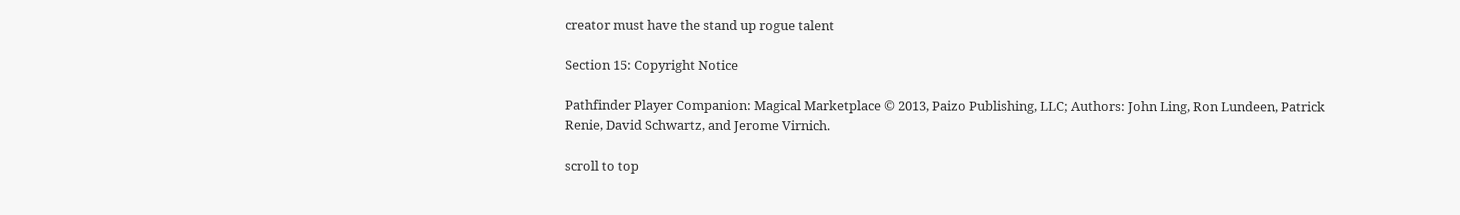creator must have the stand up rogue talent

Section 15: Copyright Notice

Pathfinder Player Companion: Magical Marketplace © 2013, Paizo Publishing, LLC; Authors: John Ling, Ron Lundeen, Patrick Renie, David Schwartz, and Jerome Virnich.

scroll to top